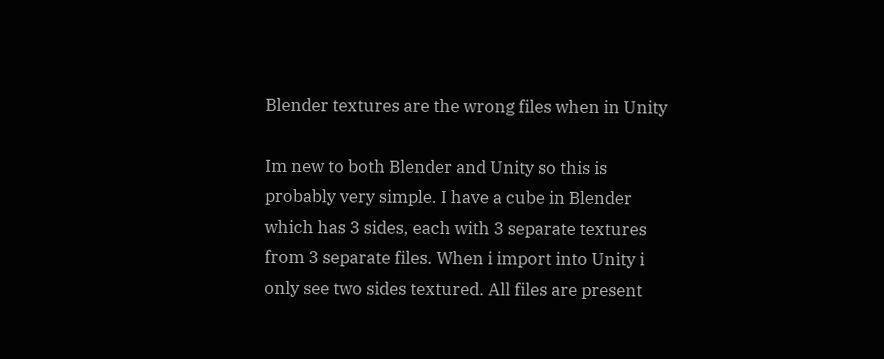Blender textures are the wrong files when in Unity

Im new to both Blender and Unity so this is probably very simple. I have a cube in Blender which has 3 sides, each with 3 separate textures from 3 separate files. When i import into Unity i only see two sides textured. All files are present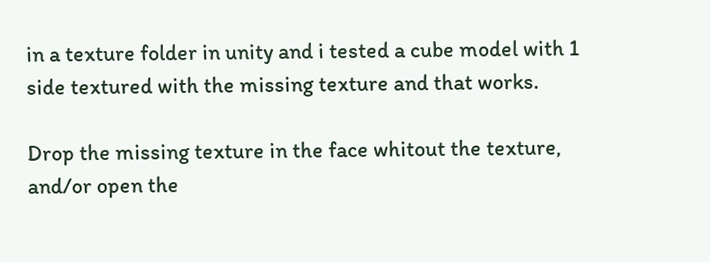in a texture folder in unity and i tested a cube model with 1 side textured with the missing texture and that works.

Drop the missing texture in the face whitout the texture, and/or open the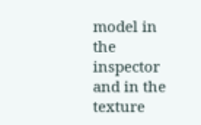model in the inspector and in the texture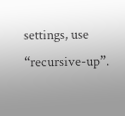settings, use “recursive-up”.